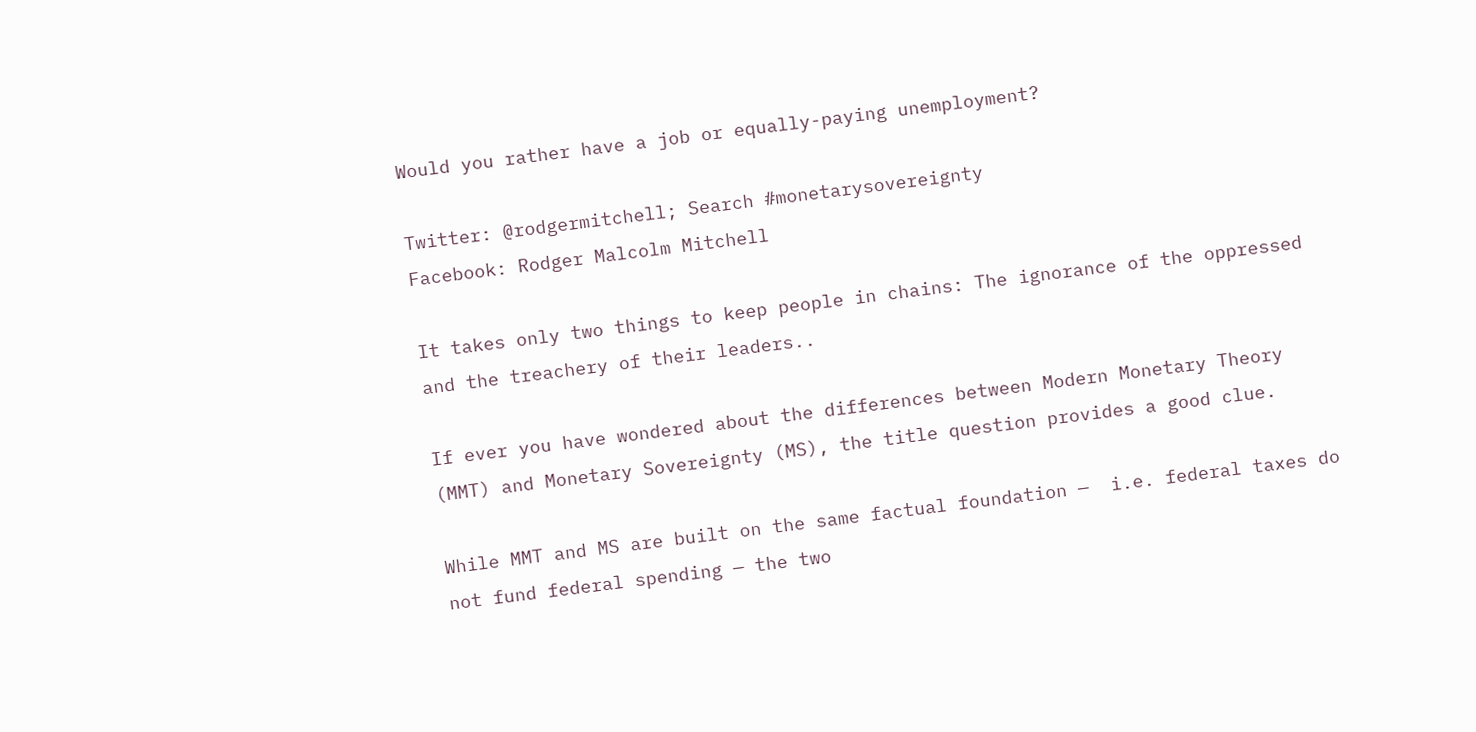Would you rather have a job or equally-paying unemployment?

Twitter: @rodgermitchell; Search #monetarysovereignty
Facebook: Rodger Malcolm Mitchell

It takes only two things to keep people in chains: The ignorance of the oppressed and the treachery of their leaders..

If ever you have wondered about the differences between Modern Monetary Theory (MMT) and Monetary Sovereignty (MS), the title question provides a good clue.

While MMT and MS are built on the same factual foundation —  i.e. federal taxes do not fund federal spending — the two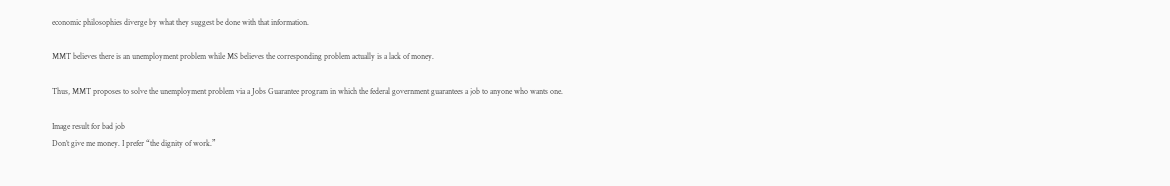economic philosophies diverge by what they suggest be done with that information.

MMT believes there is an unemployment problem while MS believes the corresponding problem actually is a lack of money.

Thus, MMT proposes to solve the unemployment problem via a Jobs Guarantee program in which the federal government guarantees a job to anyone who wants one.

Image result for bad job
Don’t give me money. I prefer “the dignity of work.”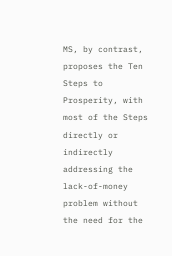MS, by contrast, proposes the Ten Steps to Prosperity, with most of the Steps directly or indirectly addressing the lack-of-money problem without the need for the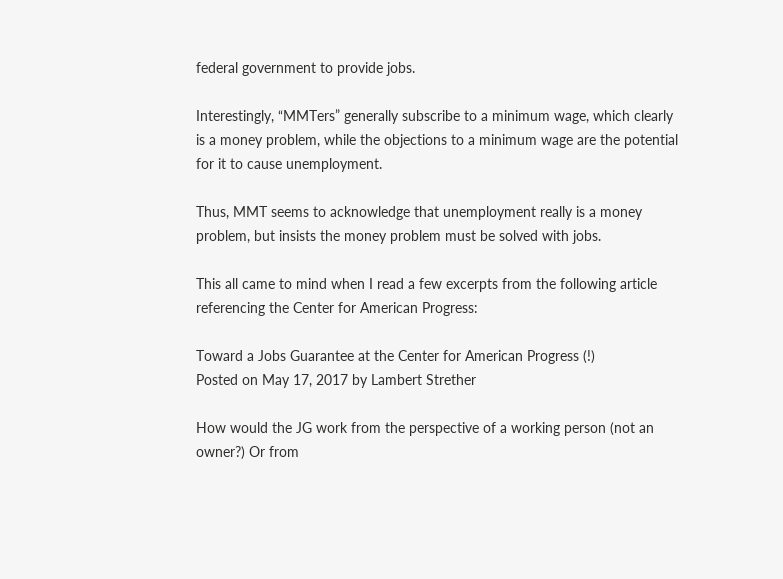federal government to provide jobs.

Interestingly, “MMTers” generally subscribe to a minimum wage, which clearly is a money problem, while the objections to a minimum wage are the potential for it to cause unemployment.

Thus, MMT seems to acknowledge that unemployment really is a money problem, but insists the money problem must be solved with jobs.

This all came to mind when I read a few excerpts from the following article referencing the Center for American Progress:

Toward a Jobs Guarantee at the Center for American Progress (!)
Posted on May 17, 2017 by Lambert Strether

How would the JG work from the perspective of a working person (not an owner?) Or from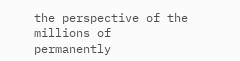the perspective of the millions of permanently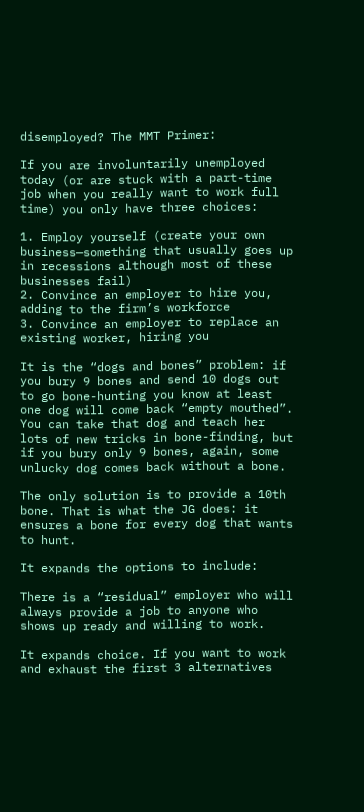disemployed? The MMT Primer:

If you are involuntarily unemployed today (or are stuck with a part-time job when you really want to work full time) you only have three choices:

1. Employ yourself (create your own business—something that usually goes up in recessions although most of these businesses fail)
2. Convince an employer to hire you, adding to the firm’s workforce
3. Convince an employer to replace an existing worker, hiring you

It is the “dogs and bones” problem: if you bury 9 bones and send 10 dogs out to go bone-hunting you know at least one dog will come back “empty mouthed”. You can take that dog and teach her lots of new tricks in bone-finding, but if you bury only 9 bones, again, some unlucky dog comes back without a bone.

The only solution is to provide a 10th bone. That is what the JG does: it ensures a bone for every dog that wants to hunt.

It expands the options to include:

There is a “residual” employer who will always provide a job to anyone who shows up ready and willing to work.

It expands choice. If you want to work and exhaust the first 3 alternatives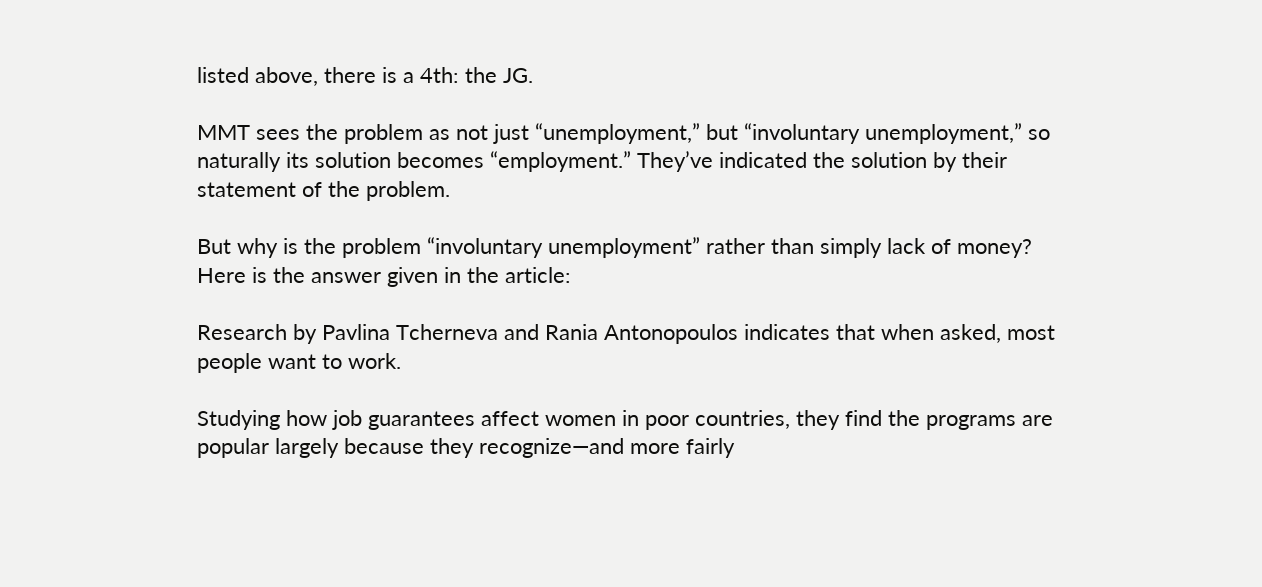listed above, there is a 4th: the JG.

MMT sees the problem as not just “unemployment,” but “involuntary unemployment,” so naturally its solution becomes “employment.” They’ve indicated the solution by their statement of the problem.

But why is the problem “involuntary unemployment” rather than simply lack of money? Here is the answer given in the article:

Research by Pavlina Tcherneva and Rania Antonopoulos indicates that when asked, most people want to work.

Studying how job guarantees affect women in poor countries, they find the programs are popular largely because they recognize—and more fairly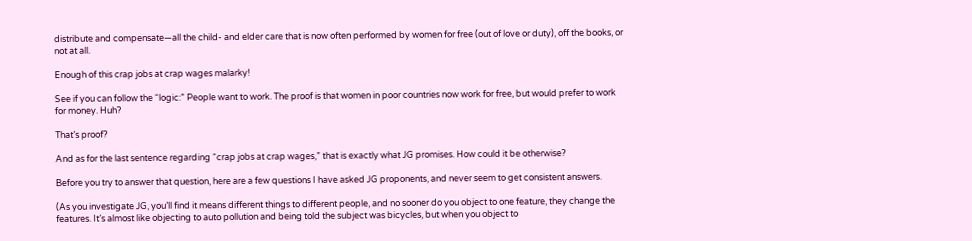distribute and compensate—all the child- and elder care that is now often performed by women for free (out of love or duty), off the books, or not at all.

Enough of this crap jobs at crap wages malarky!

See if you can follow the “logic:” People want to work. The proof is that women in poor countries now work for free, but would prefer to work for money. Huh?

That’s proof?

And as for the last sentence regarding “crap jobs at crap wages,” that is exactly what JG promises. How could it be otherwise?

Before you try to answer that question, here are a few questions I have asked JG proponents, and never seem to get consistent answers.

(As you investigate JG, you’ll find it means different things to different people, and no sooner do you object to one feature, they change the features. It’s almost like objecting to auto pollution and being told the subject was bicycles, but when you object to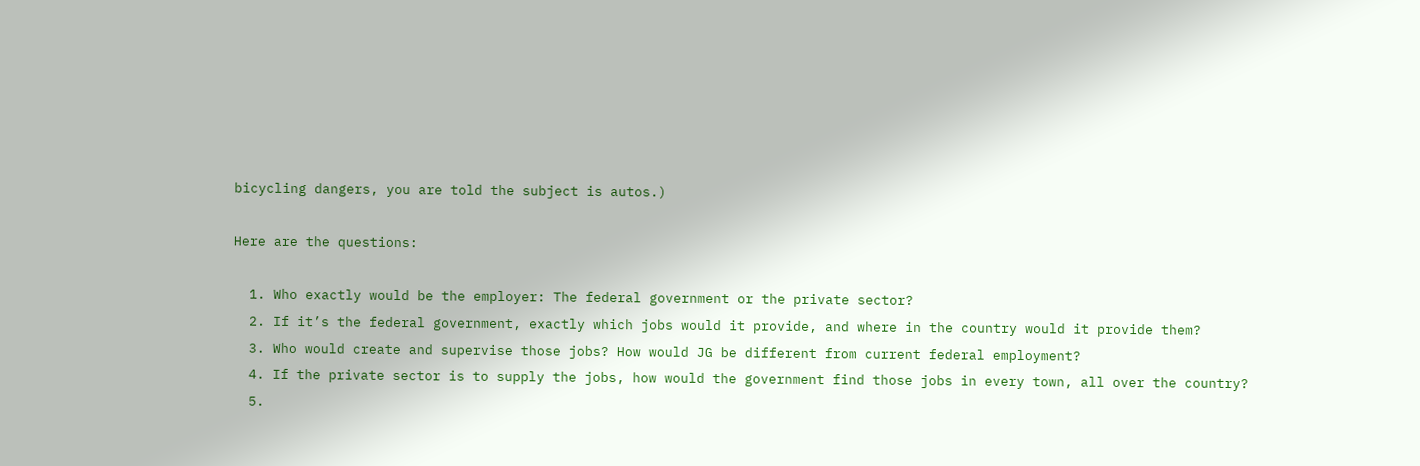bicycling dangers, you are told the subject is autos.)

Here are the questions:

  1. Who exactly would be the employer: The federal government or the private sector?
  2. If it’s the federal government, exactly which jobs would it provide, and where in the country would it provide them?
  3. Who would create and supervise those jobs? How would JG be different from current federal employment?
  4. If the private sector is to supply the jobs, how would the government find those jobs in every town, all over the country?
  5.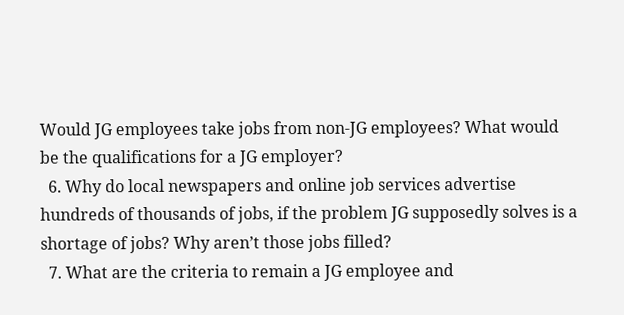Would JG employees take jobs from non-JG employees? What would be the qualifications for a JG employer?
  6. Why do local newspapers and online job services advertise hundreds of thousands of jobs, if the problem JG supposedly solves is a shortage of jobs? Why aren’t those jobs filled?
  7. What are the criteria to remain a JG employee and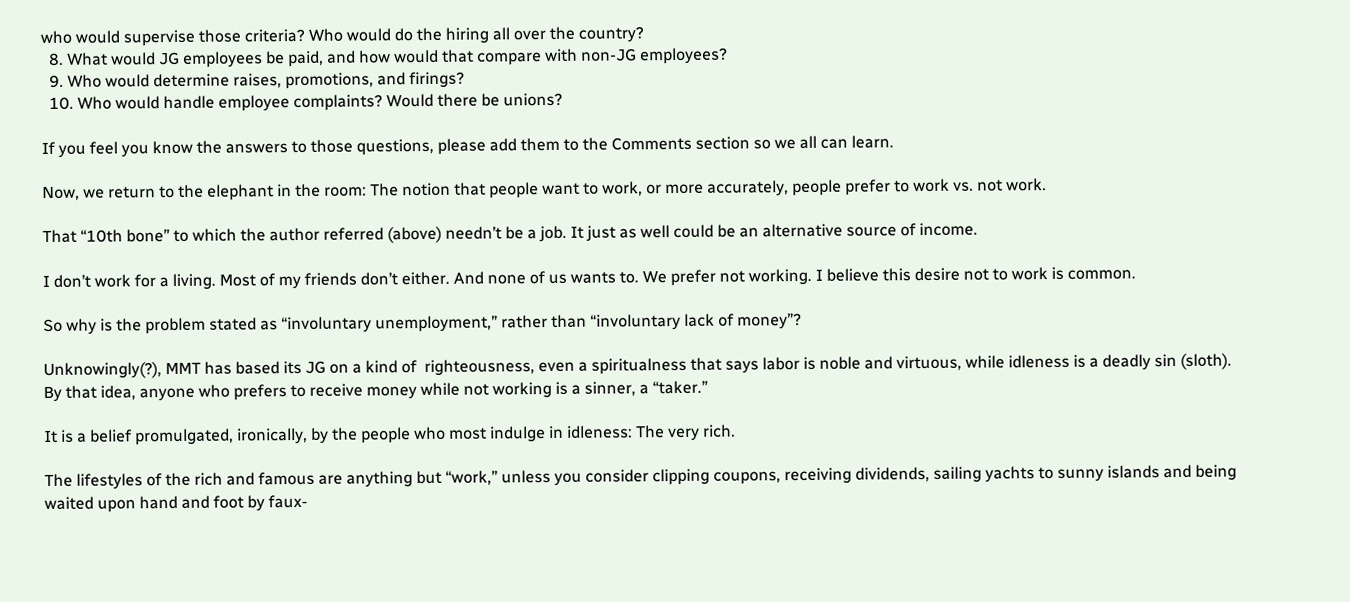who would supervise those criteria? Who would do the hiring all over the country?
  8. What would JG employees be paid, and how would that compare with non-JG employees?
  9. Who would determine raises, promotions, and firings?
  10. Who would handle employee complaints? Would there be unions?

If you feel you know the answers to those questions, please add them to the Comments section so we all can learn.

Now, we return to the elephant in the room: The notion that people want to work, or more accurately, people prefer to work vs. not work.

That “10th bone” to which the author referred (above) needn’t be a job. It just as well could be an alternative source of income.

I don’t work for a living. Most of my friends don’t either. And none of us wants to. We prefer not working. I believe this desire not to work is common.

So why is the problem stated as “involuntary unemployment,” rather than “involuntary lack of money”?

Unknowingly(?), MMT has based its JG on a kind of  righteousness, even a spiritualness that says labor is noble and virtuous, while idleness is a deadly sin (sloth). By that idea, anyone who prefers to receive money while not working is a sinner, a “taker.”

It is a belief promulgated, ironically, by the people who most indulge in idleness: The very rich.

The lifestyles of the rich and famous are anything but “work,” unless you consider clipping coupons, receiving dividends, sailing yachts to sunny islands and being waited upon hand and foot by faux-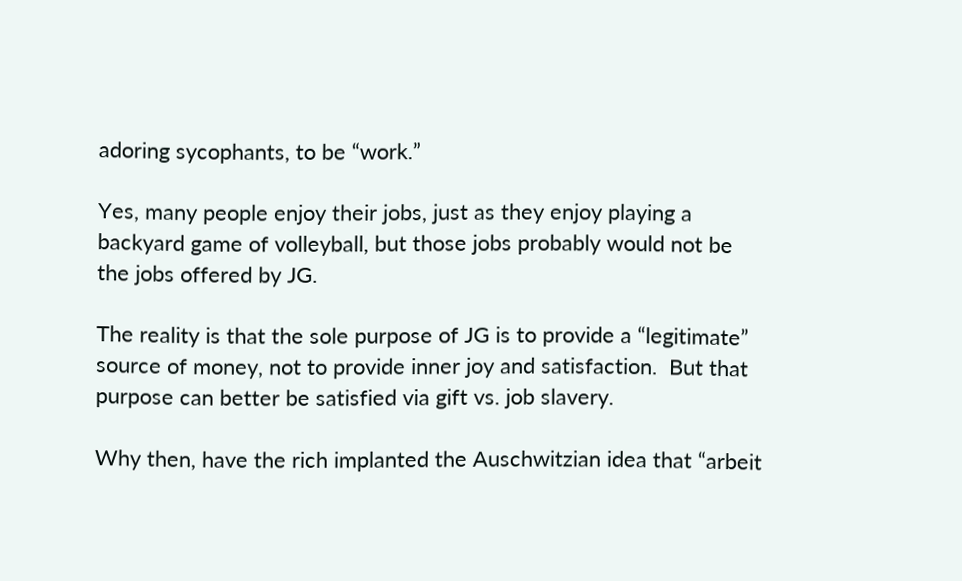adoring sycophants, to be “work.”

Yes, many people enjoy their jobs, just as they enjoy playing a backyard game of volleyball, but those jobs probably would not be the jobs offered by JG.

The reality is that the sole purpose of JG is to provide a “legitimate” source of money, not to provide inner joy and satisfaction.  But that purpose can better be satisfied via gift vs. job slavery.

Why then, have the rich implanted the Auschwitzian idea that “arbeit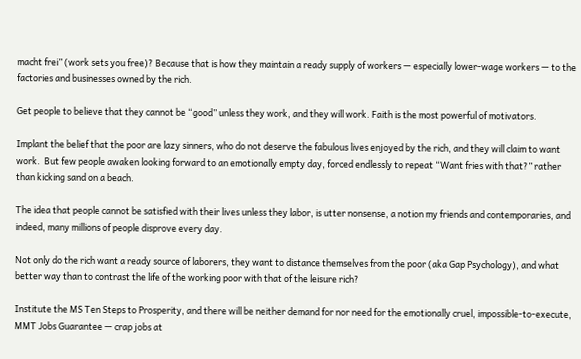macht frei” (work sets you free)? Because that is how they maintain a ready supply of workers — especially lower-wage workers — to the factories and businesses owned by the rich.

Get people to believe that they cannot be “good” unless they work, and they will work. Faith is the most powerful of motivators.

Implant the belief that the poor are lazy sinners, who do not deserve the fabulous lives enjoyed by the rich, and they will claim to want work.  But few people awaken looking forward to an emotionally empty day, forced endlessly to repeat “Want fries with that?” rather than kicking sand on a beach.

The idea that people cannot be satisfied with their lives unless they labor, is utter nonsense, a notion my friends and contemporaries, and indeed, many millions of people disprove every day.

Not only do the rich want a ready source of laborers, they want to distance themselves from the poor (aka Gap Psychology), and what better way than to contrast the life of the working poor with that of the leisure rich?

Institute the MS Ten Steps to Prosperity, and there will be neither demand for nor need for the emotionally cruel, impossible-to-execute, MMT Jobs Guarantee — crap jobs at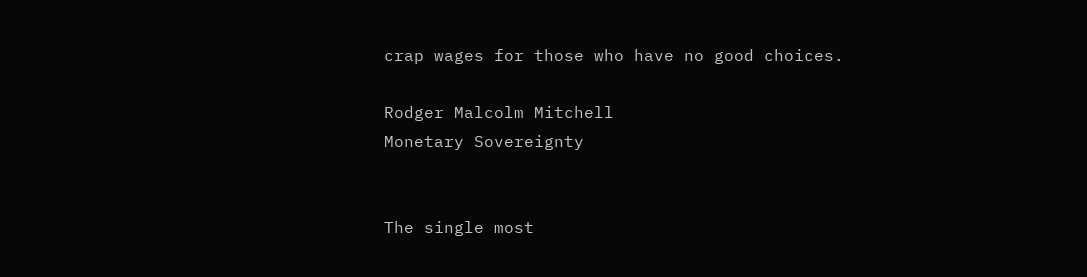crap wages for those who have no good choices.

Rodger Malcolm Mitchell
Monetary Sovereignty


The single most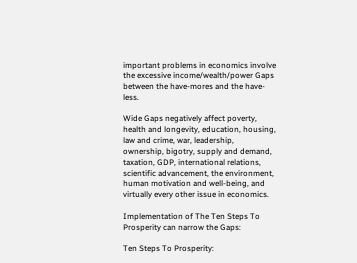important problems in economics involve the excessive income/wealth/power Gaps between the have-mores and the have-less.

Wide Gaps negatively affect poverty, health and longevity, education, housing, law and crime, war, leadership, ownership, bigotry, supply and demand, taxation, GDP, international relations, scientific advancement, the environment, human motivation and well-being, and virtually every other issue in economics.

Implementation of The Ten Steps To Prosperity can narrow the Gaps:

Ten Steps To Prosperity: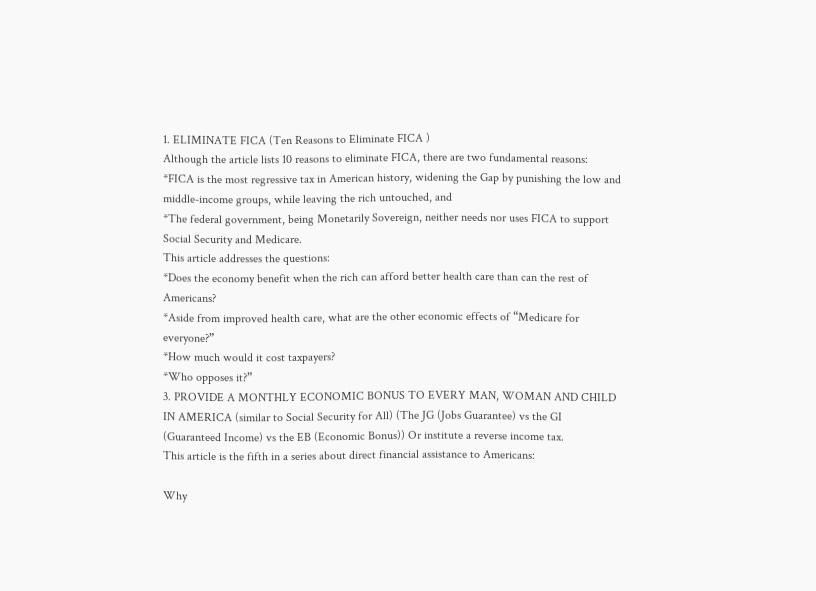1. ELIMINATE FICA (Ten Reasons to Eliminate FICA )
Although the article lists 10 reasons to eliminate FICA, there are two fundamental reasons:
*FICA is the most regressive tax in American history, widening the Gap by punishing the low and middle-income groups, while leaving the rich untouched, and
*The federal government, being Monetarily Sovereign, neither needs nor uses FICA to support Social Security and Medicare.
This article addresses the questions:
*Does the economy benefit when the rich can afford better health care than can the rest of Americans?
*Aside from improved health care, what are the other economic effects of “Medicare for everyone?”
*How much would it cost taxpayers?
*Who opposes it?”
3. PROVIDE A MONTHLY ECONOMIC BONUS TO EVERY MAN, WOMAN AND CHILD IN AMERICA (similar to Social Security for All) (The JG (Jobs Guarantee) vs the GI (Guaranteed Income) vs the EB (Economic Bonus)) Or institute a reverse income tax.
This article is the fifth in a series about direct financial assistance to Americans:

Why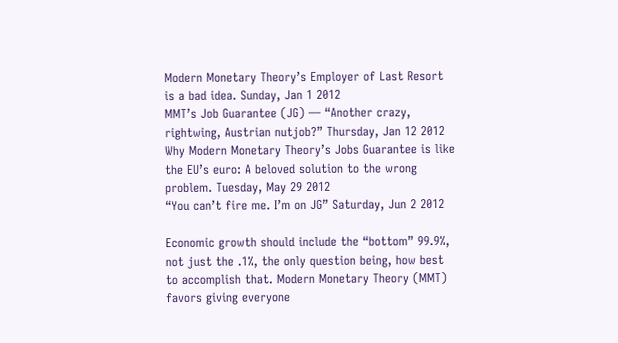Modern Monetary Theory’s Employer of Last Resort is a bad idea. Sunday, Jan 1 2012
MMT’s Job Guarantee (JG) — “Another crazy, rightwing, Austrian nutjob?” Thursday, Jan 12 2012
Why Modern Monetary Theory’s Jobs Guarantee is like the EU’s euro: A beloved solution to the wrong problem. Tuesday, May 29 2012
“You can’t fire me. I’m on JG” Saturday, Jun 2 2012

Economic growth should include the “bottom” 99.9%, not just the .1%, the only question being, how best to accomplish that. Modern Monetary Theory (MMT) favors giving everyone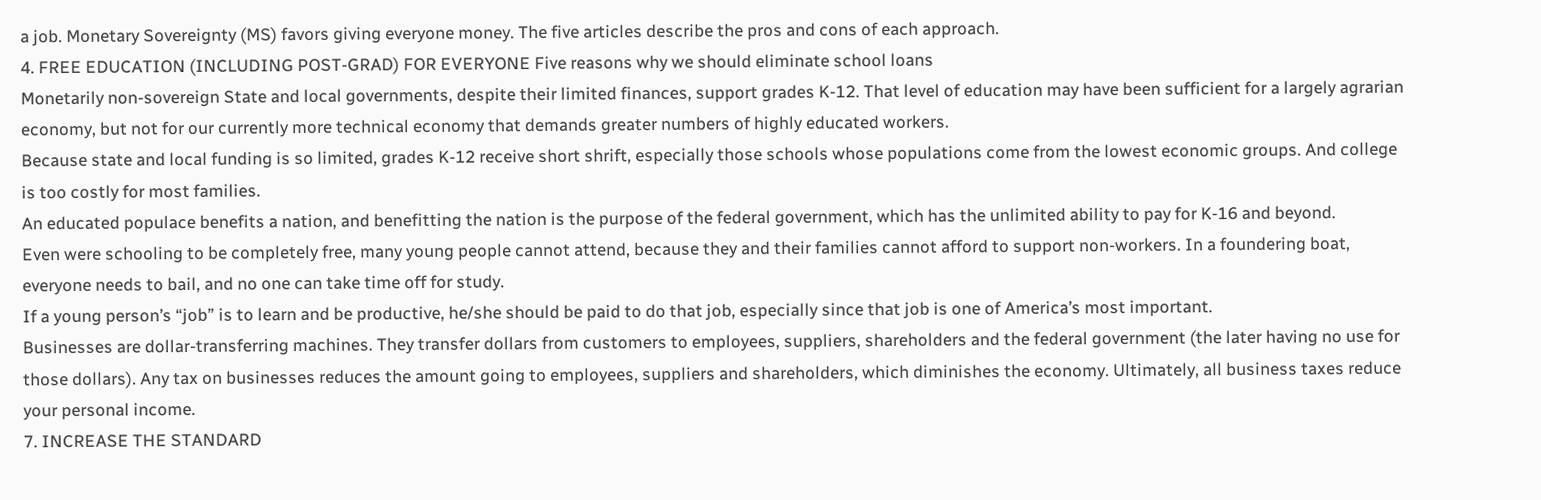a job. Monetary Sovereignty (MS) favors giving everyone money. The five articles describe the pros and cons of each approach.
4. FREE EDUCATION (INCLUDING POST-GRAD) FOR EVERYONE Five reasons why we should eliminate school loans
Monetarily non-sovereign State and local governments, despite their limited finances, support grades K-12. That level of education may have been sufficient for a largely agrarian economy, but not for our currently more technical economy that demands greater numbers of highly educated workers.
Because state and local funding is so limited, grades K-12 receive short shrift, especially those schools whose populations come from the lowest economic groups. And college is too costly for most families.
An educated populace benefits a nation, and benefitting the nation is the purpose of the federal government, which has the unlimited ability to pay for K-16 and beyond.
Even were schooling to be completely free, many young people cannot attend, because they and their families cannot afford to support non-workers. In a foundering boat, everyone needs to bail, and no one can take time off for study.
If a young person’s “job” is to learn and be productive, he/she should be paid to do that job, especially since that job is one of America’s most important.
Businesses are dollar-transferring machines. They transfer dollars from customers to employees, suppliers, shareholders and the federal government (the later having no use for those dollars). Any tax on businesses reduces the amount going to employees, suppliers and shareholders, which diminishes the economy. Ultimately, all business taxes reduce your personal income.
7. INCREASE THE STANDARD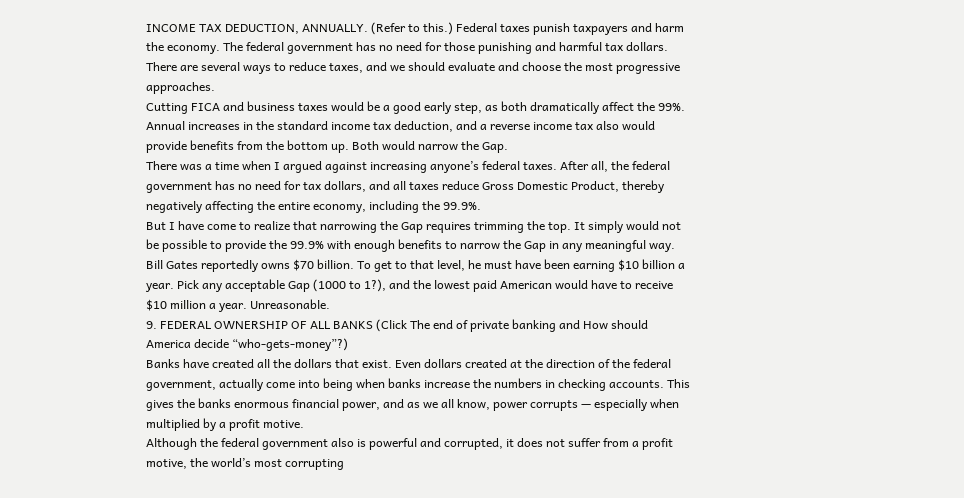INCOME TAX DEDUCTION, ANNUALLY. (Refer to this.) Federal taxes punish taxpayers and harm the economy. The federal government has no need for those punishing and harmful tax dollars. There are several ways to reduce taxes, and we should evaluate and choose the most progressive approaches.
Cutting FICA and business taxes would be a good early step, as both dramatically affect the 99%. Annual increases in the standard income tax deduction, and a reverse income tax also would provide benefits from the bottom up. Both would narrow the Gap.
There was a time when I argued against increasing anyone’s federal taxes. After all, the federal government has no need for tax dollars, and all taxes reduce Gross Domestic Product, thereby negatively affecting the entire economy, including the 99.9%.
But I have come to realize that narrowing the Gap requires trimming the top. It simply would not be possible to provide the 99.9% with enough benefits to narrow the Gap in any meaningful way. Bill Gates reportedly owns $70 billion. To get to that level, he must have been earning $10 billion a year. Pick any acceptable Gap (1000 to 1?), and the lowest paid American would have to receive $10 million a year. Unreasonable.
9. FEDERAL OWNERSHIP OF ALL BANKS (Click The end of private banking and How should America decide “who-gets-money”?)
Banks have created all the dollars that exist. Even dollars created at the direction of the federal government, actually come into being when banks increase the numbers in checking accounts. This gives the banks enormous financial power, and as we all know, power corrupts — especially when multiplied by a profit motive.
Although the federal government also is powerful and corrupted, it does not suffer from a profit motive, the world’s most corrupting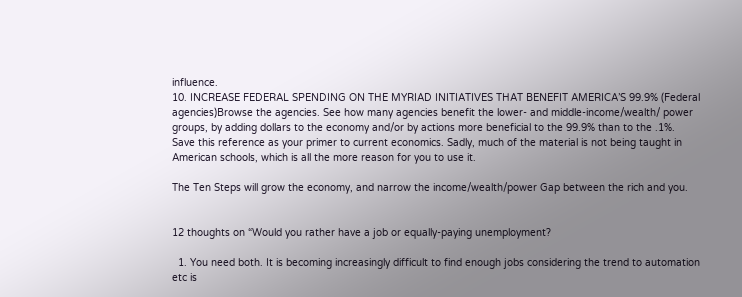influence.
10. INCREASE FEDERAL SPENDING ON THE MYRIAD INITIATIVES THAT BENEFIT AMERICA’S 99.9% (Federal agencies)Browse the agencies. See how many agencies benefit the lower- and middle-income/wealth/ power groups, by adding dollars to the economy and/or by actions more beneficial to the 99.9% than to the .1%.
Save this reference as your primer to current economics. Sadly, much of the material is not being taught in American schools, which is all the more reason for you to use it.

The Ten Steps will grow the economy, and narrow the income/wealth/power Gap between the rich and you.


12 thoughts on “Would you rather have a job or equally-paying unemployment?

  1. You need both. It is becoming increasingly difficult to find enough jobs considering the trend to automation etc is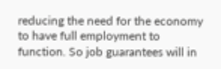reducing the need for the economy to have full employment to function. So job guarantees will in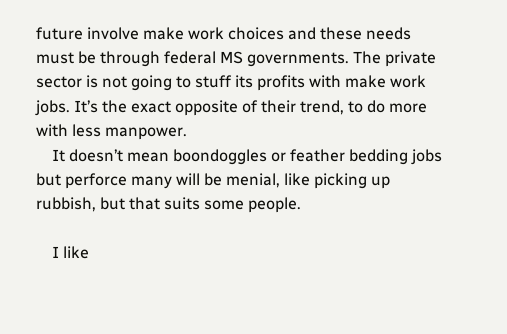future involve make work choices and these needs must be through federal MS governments. The private sector is not going to stuff its profits with make work jobs. It’s the exact opposite of their trend, to do more with less manpower.
    It doesn’t mean boondoggles or feather bedding jobs but perforce many will be menial, like picking up rubbish, but that suits some people.

    I like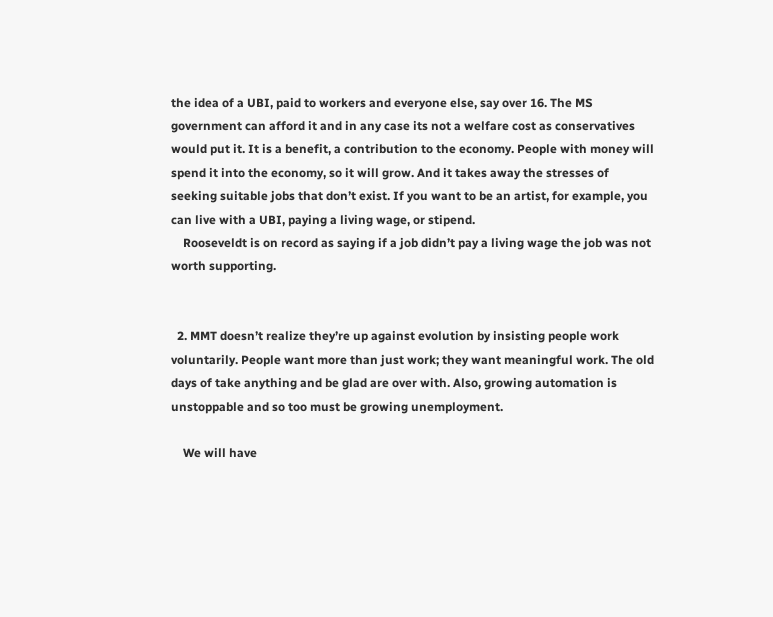the idea of a UBI, paid to workers and everyone else, say over 16. The MS government can afford it and in any case its not a welfare cost as conservatives would put it. It is a benefit, a contribution to the economy. People with money will spend it into the economy, so it will grow. And it takes away the stresses of seeking suitable jobs that don’t exist. If you want to be an artist, for example, you can live with a UBI, paying a living wage, or stipend.
    Rooseveldt is on record as saying if a job didn’t pay a living wage the job was not worth supporting.


  2. MMT doesn’t realize they’re up against evolution by insisting people work voluntarily. People want more than just work; they want meaningful work. The old days of take anything and be glad are over with. Also, growing automation is unstoppable and so too must be growing unemployment.

    We will have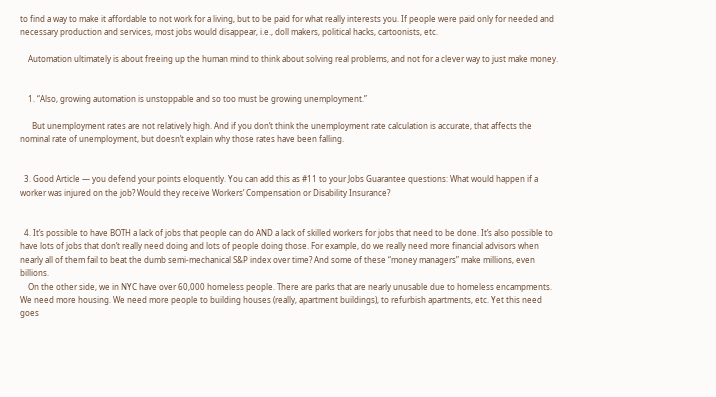to find a way to make it affordable to not work for a living, but to be paid for what really interests you. If people were paid only for needed and necessary production and services, most jobs would disappear, i.e., doll makers, political hacks, cartoonists, etc.

    Automation ultimately is about freeing up the human mind to think about solving real problems, and not for a clever way to just make money.


    1. “Also, growing automation is unstoppable and so too must be growing unemployment.”

      But unemployment rates are not relatively high. And if you don’t think the unemployment rate calculation is accurate, that affects the nominal rate of unemployment, but doesn’t explain why those rates have been falling.


  3. Good Article — you defend your points eloquently. You can add this as #11 to your Jobs Guarantee questions: What would happen if a worker was injured on the job? Would they receive Workers’ Compensation or Disability Insurance?


  4. It’s possible to have BOTH a lack of jobs that people can do AND a lack of skilled workers for jobs that need to be done. It’s also possible to have lots of jobs that don’t really need doing and lots of people doing those. For example, do we really need more financial advisors when nearly all of them fail to beat the dumb semi-mechanical S&P index over time? And some of these “money managers” make millions, even billions.
    On the other side, we in NYC have over 60,000 homeless people. There are parks that are nearly unusable due to homeless encampments. We need more housing. We need more people to building houses (really, apartment buildings), to refurbish apartments, etc. Yet this need goes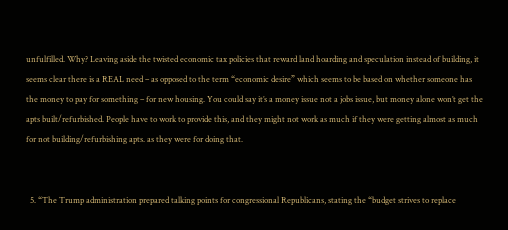unfulfilled. Why? Leaving aside the twisted economic tax policies that reward land hoarding and speculation instead of building, it seems clear there is a REAL need – as opposed to the term “economic desire” which seems to be based on whether someone has the money to pay for something – for new housing. You could say it’s a money issue not a jobs issue, but money alone won’t get the apts built/refurbished. People have to work to provide this, and they might not work as much if they were getting almost as much for not building/refurbishing apts. as they were for doing that.


  5. “The Trump administration prepared talking points for congressional Republicans, stating the “budget strives to replace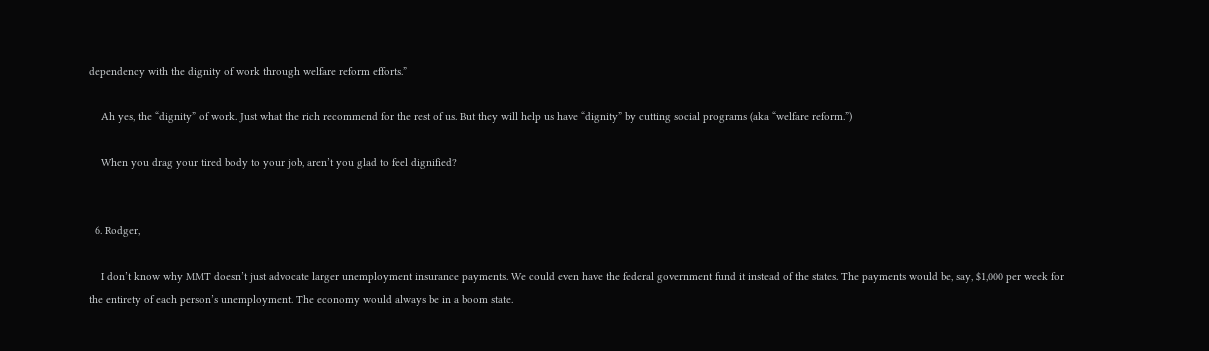dependency with the dignity of work through welfare reform efforts.”

    Ah yes, the “dignity” of work. Just what the rich recommend for the rest of us. But they will help us have “dignity” by cutting social programs (aka “welfare reform.”)

    When you drag your tired body to your job, aren’t you glad to feel dignified?


  6. Rodger,

    I don’t know why MMT doesn’t just advocate larger unemployment insurance payments. We could even have the federal government fund it instead of the states. The payments would be, say, $1,000 per week for the entirety of each person’s unemployment. The economy would always be in a boom state.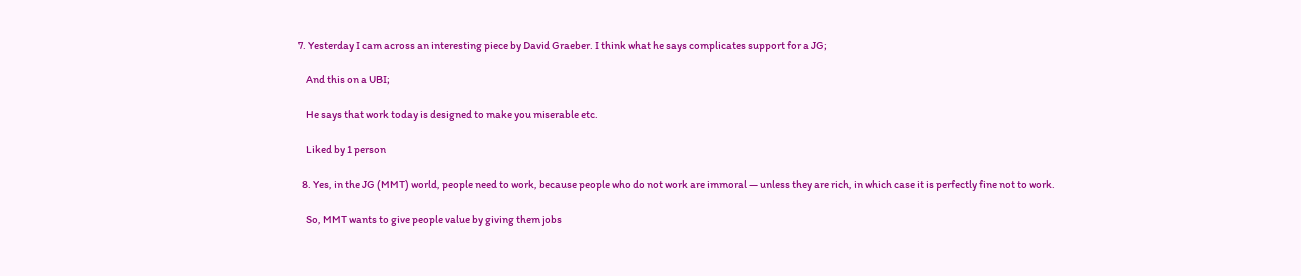7. Yesterday I cam across an interesting piece by David Graeber. I think what he says complicates support for a JG;

    And this on a UBI;

    He says that work today is designed to make you miserable etc.

    Liked by 1 person

  8. Yes, in the JG (MMT) world, people need to work, because people who do not work are immoral — unless they are rich, in which case it is perfectly fine not to work.

    So, MMT wants to give people value by giving them jobs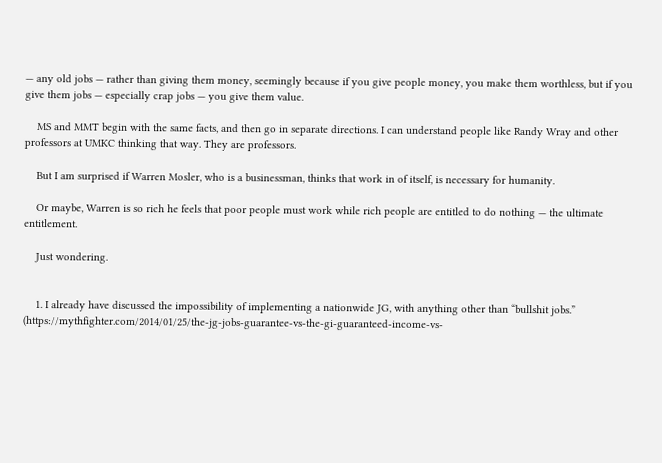— any old jobs — rather than giving them money, seemingly because if you give people money, you make them worthless, but if you give them jobs — especially crap jobs — you give them value.

    MS and MMT begin with the same facts, and then go in separate directions. I can understand people like Randy Wray and other professors at UMKC thinking that way. They are professors.

    But I am surprised if Warren Mosler, who is a businessman, thinks that work in of itself, is necessary for humanity.

    Or maybe, Warren is so rich he feels that poor people must work while rich people are entitled to do nothing — the ultimate entitlement.

    Just wondering.


    1. I already have discussed the impossibility of implementing a nationwide JG, with anything other than “bullshit jobs.” (https://mythfighter.com/2014/01/25/the-jg-jobs-guarantee-vs-the-gi-guaranteed-income-vs-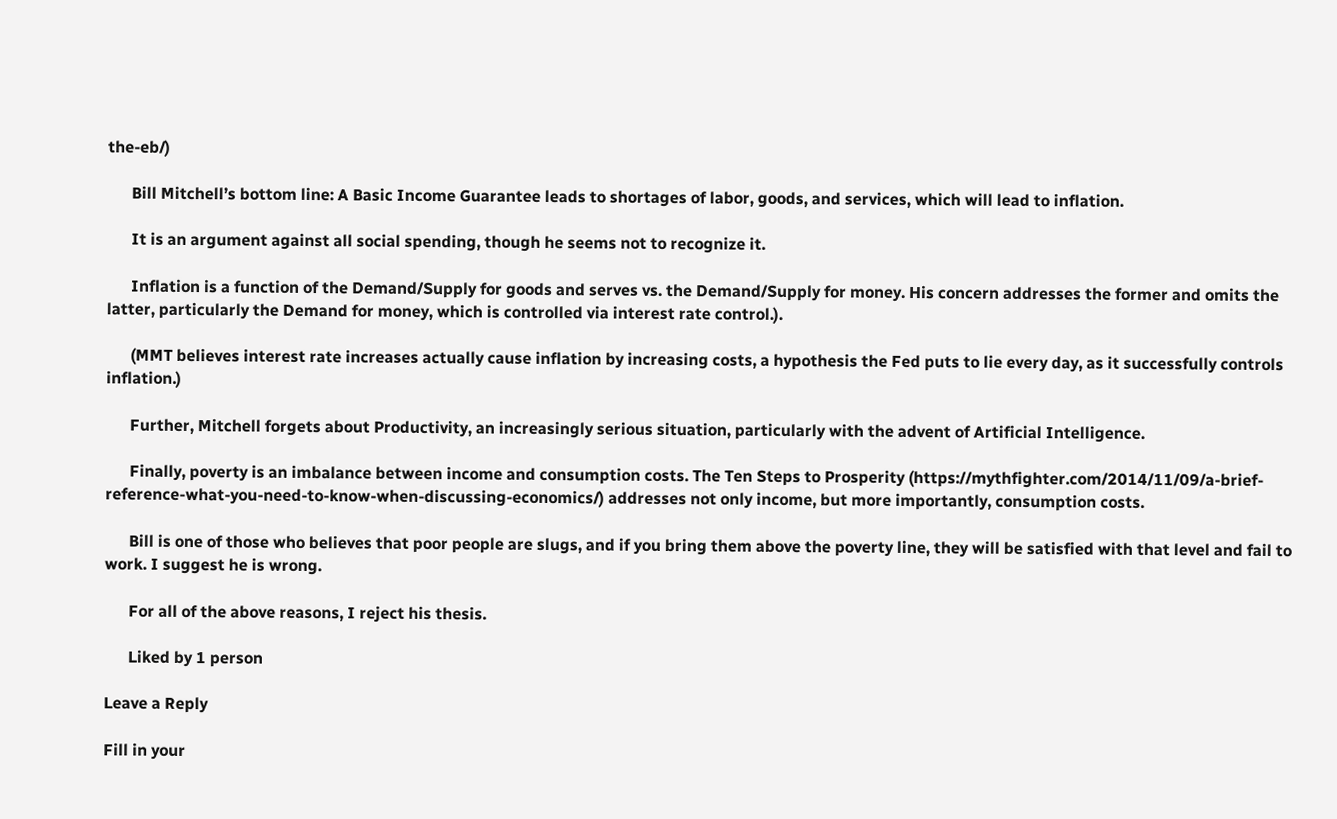the-eb/)

      Bill Mitchell’s bottom line: A Basic Income Guarantee leads to shortages of labor, goods, and services, which will lead to inflation.

      It is an argument against all social spending, though he seems not to recognize it.

      Inflation is a function of the Demand/Supply for goods and serves vs. the Demand/Supply for money. His concern addresses the former and omits the latter, particularly the Demand for money, which is controlled via interest rate control.).

      (MMT believes interest rate increases actually cause inflation by increasing costs, a hypothesis the Fed puts to lie every day, as it successfully controls inflation.)

      Further, Mitchell forgets about Productivity, an increasingly serious situation, particularly with the advent of Artificial Intelligence.

      Finally, poverty is an imbalance between income and consumption costs. The Ten Steps to Prosperity (https://mythfighter.com/2014/11/09/a-brief-reference-what-you-need-to-know-when-discussing-economics/) addresses not only income, but more importantly, consumption costs.

      Bill is one of those who believes that poor people are slugs, and if you bring them above the poverty line, they will be satisfied with that level and fail to work. I suggest he is wrong.

      For all of the above reasons, I reject his thesis.

      Liked by 1 person

Leave a Reply

Fill in your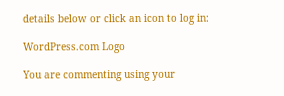details below or click an icon to log in:

WordPress.com Logo

You are commenting using your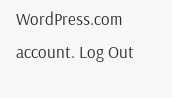WordPress.com account. Log Out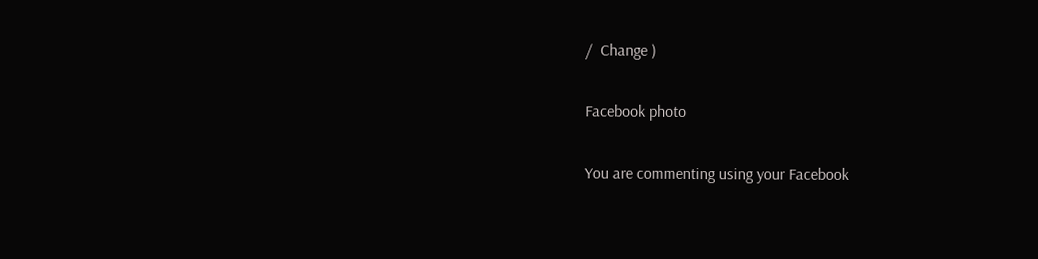/  Change )

Facebook photo

You are commenting using your Facebook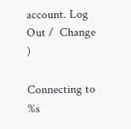account. Log Out /  Change )

Connecting to %s